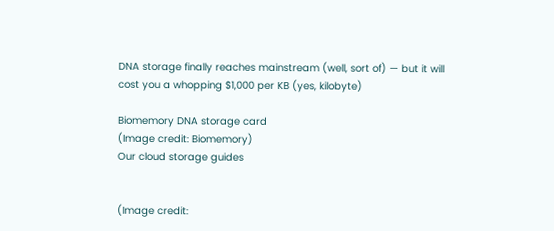DNA storage finally reaches mainstream (well, sort of) — but it will cost you a whopping $1,000 per KB (yes, kilobyte)

Biomemory DNA storage card
(Image credit: Biomemory)
Our cloud storage guides


(Image credit: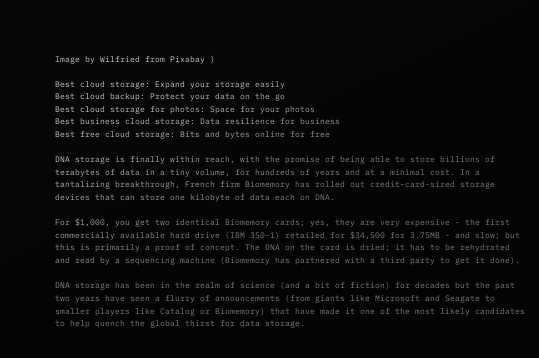Image by Wilfried from Pixabay )

Best cloud storage: Expand your storage easily
Best cloud backup: Protect your data on the go
Best cloud storage for photos: Space for your photos
Best business cloud storage: Data resilience for business
Best free cloud storage: Bits and bytes online for free

DNA storage is finally within reach, with the promise of being able to store billions of terabytes of data in a tiny volume, for hundreds of years and at a minimal cost. In a tantalizing breakthrough, French firm Biomemory has rolled out credit-card-sized storage devices that can store one kilobyte of data each on DNA.

For $1,000, you get two identical Biomemory cards; yes, they are very expensive - the first commercially available hard drive (IBM 350-1) retailed for $34,500 for 3.75MB - and slow; but this is primarily a proof of concept. The DNA on the card is dried; it has to be rehydrated and read by a sequencing machine (Biomemory has partnered with a third party to get it done).

DNA storage has been in the realm of science (and a bit of fiction) for decades but the past two years have seen a flurry of announcements (from giants like Microsoft and Seagate to smaller players like Catalog or Biomemory) that have made it one of the most likely candidates to help quench the global thirst for data storage.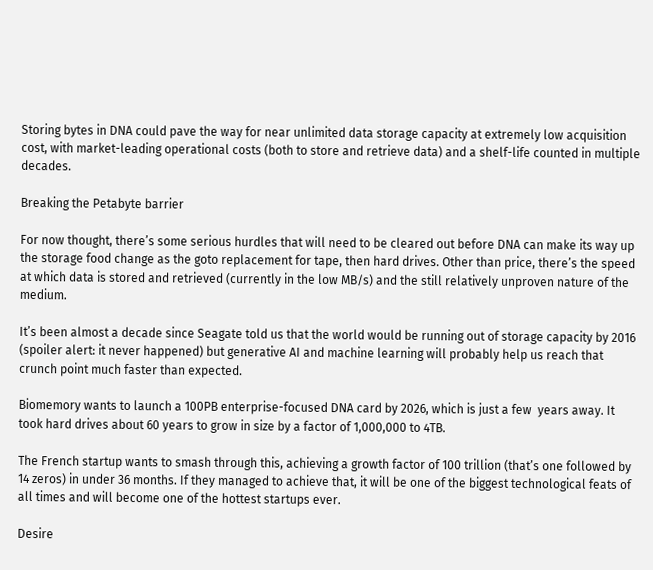Storing bytes in DNA could pave the way for near unlimited data storage capacity at extremely low acquisition cost, with market-leading operational costs (both to store and retrieve data) and a shelf-life counted in multiple decades.

Breaking the Petabyte barrier

For now thought, there’s some serious hurdles that will need to be cleared out before DNA can make its way up the storage food change as the goto replacement for tape, then hard drives. Other than price, there’s the speed at which data is stored and retrieved (currently in the low MB/s) and the still relatively unproven nature of the medium.

It’s been almost a decade since Seagate told us that the world would be running out of storage capacity by 2016 (spoiler alert: it never happened) but generative AI and machine learning will probably help us reach that crunch point much faster than expected.

Biomemory wants to launch a 100PB enterprise-focused DNA card by 2026, which is just a few  years away. It took hard drives about 60 years to grow in size by a factor of 1,000,000 to 4TB.

The French startup wants to smash through this, achieving a growth factor of 100 trillion (that’s one followed by 14 zeros) in under 36 months. If they managed to achieve that, it will be one of the biggest technological feats of all times and will become one of the hottest startups ever.

Desire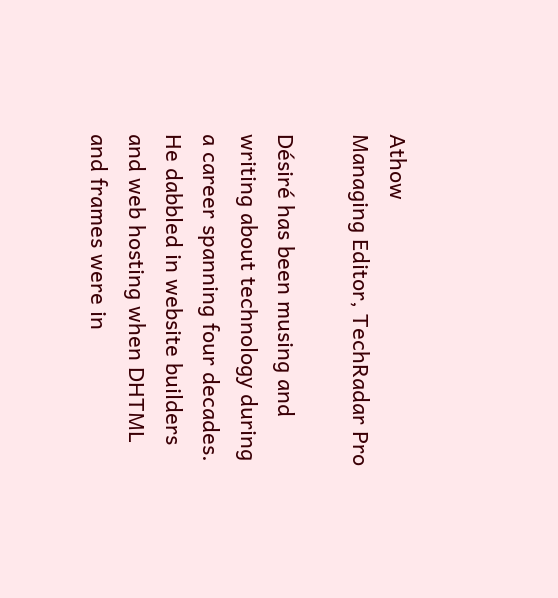Athow
Managing Editor, TechRadar Pro

Désiré has been musing and writing about technology during a career spanning four decades. He dabbled in website builders and web hosting when DHTML and frames were in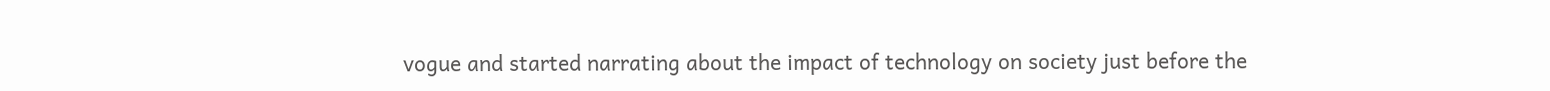vogue and started narrating about the impact of technology on society just before the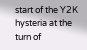start of the Y2K hysteria at the turn of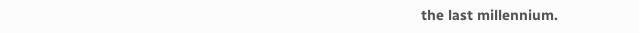the last millennium.